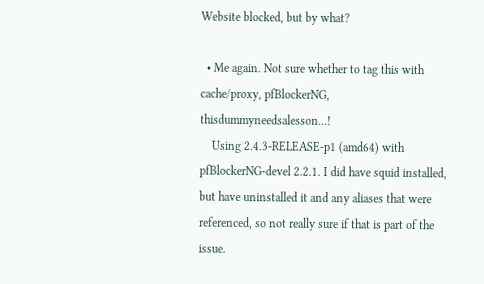Website blocked, but by what?

  • Me again. Not sure whether to tag this with cache/proxy, pfBlockerNG, thisdummyneedsalesson...!
    Using 2.4.3-RELEASE-p1 (amd64) with pfBlockerNG-devel 2.2.1. I did have squid installed, but have uninstalled it and any aliases that were referenced, so not really sure if that is part of the issue.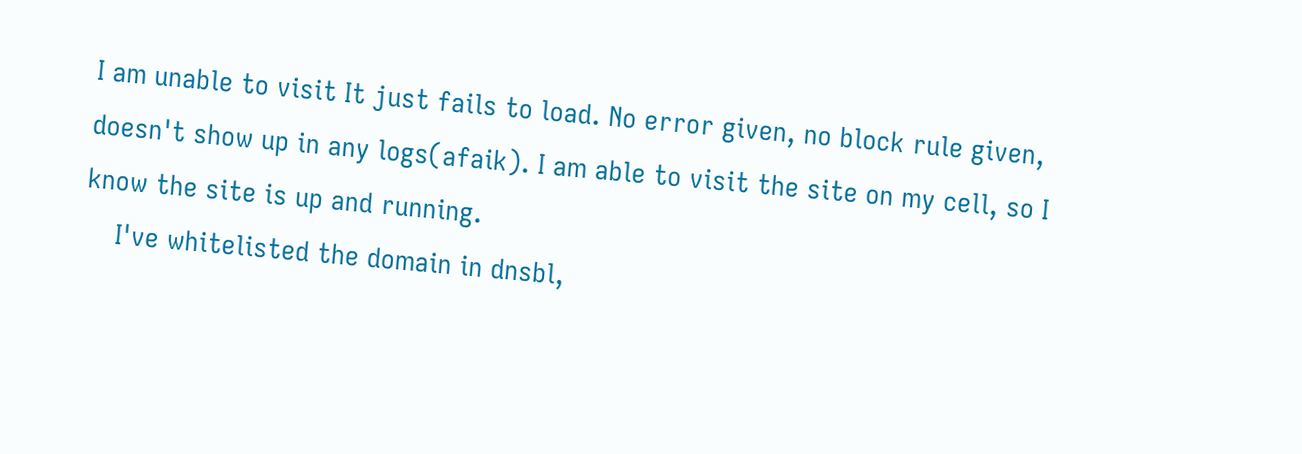I am unable to visit It just fails to load. No error given, no block rule given, doesn't show up in any logs(afaik). I am able to visit the site on my cell, so I know the site is up and running.
    I've whitelisted the domain in dnsbl,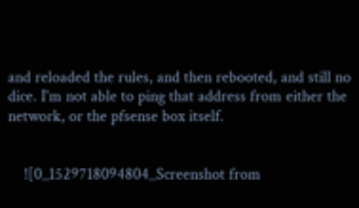and reloaded the rules, and then rebooted, and still no dice. I'm not able to ping that address from either the network, or the pfsense box itself.


    ![0_1529718094804_Screenshot from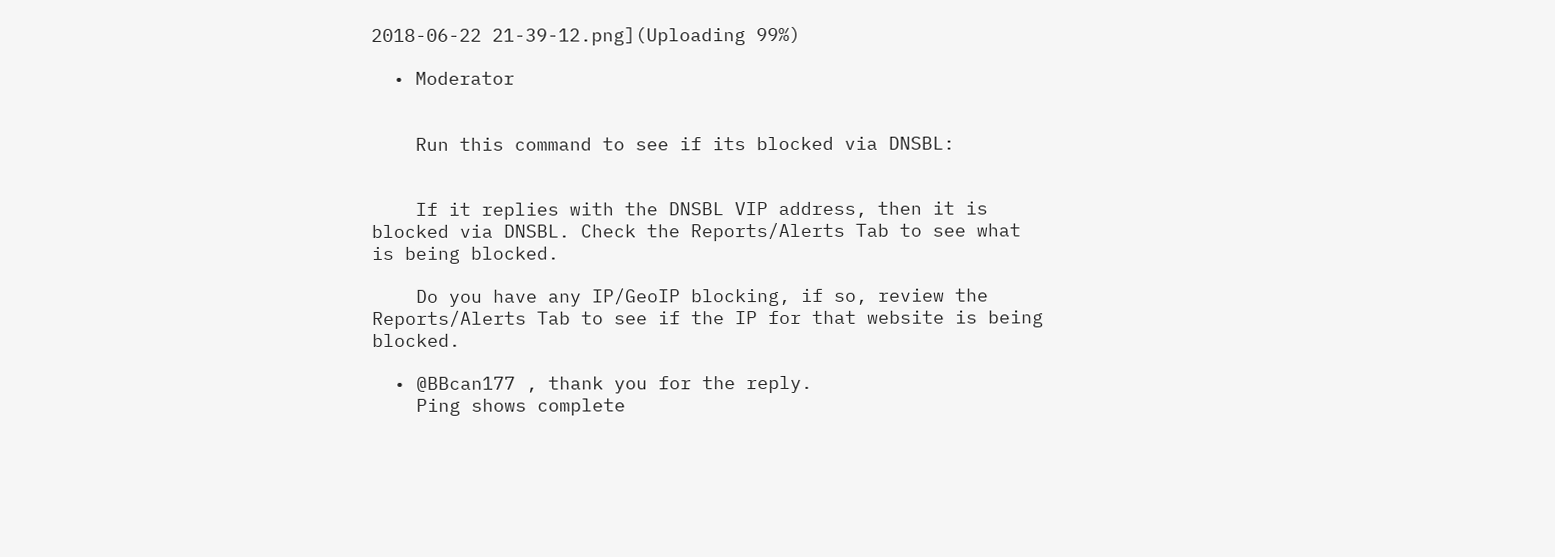2018-06-22 21-39-12.png](Uploading 99%)

  • Moderator


    Run this command to see if its blocked via DNSBL:


    If it replies with the DNSBL VIP address, then it is blocked via DNSBL. Check the Reports/Alerts Tab to see what is being blocked.

    Do you have any IP/GeoIP blocking, if so, review the Reports/Alerts Tab to see if the IP for that website is being blocked.

  • @BBcan177 , thank you for the reply.
    Ping shows complete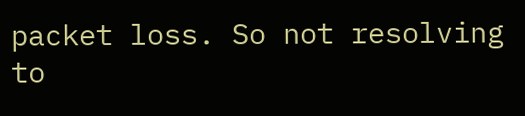packet loss. So not resolving to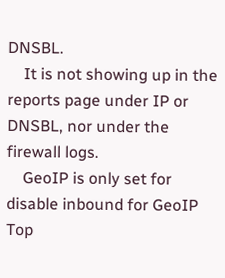DNSBL.
    It is not showing up in the reports page under IP or DNSBL, nor under the firewall logs.
    GeoIP is only set for disable inbound for GeoIP Top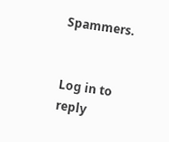Spammers.


Log in to reply